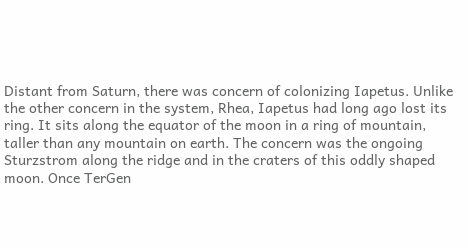Distant from Saturn, there was concern of colonizing Iapetus. Unlike the other concern in the system, Rhea, Iapetus had long ago lost its ring. It sits along the equator of the moon in a ring of mountain, taller than any mountain on earth. The concern was the ongoing Sturzstrom along the ridge and in the craters of this oddly shaped moon. Once TerGen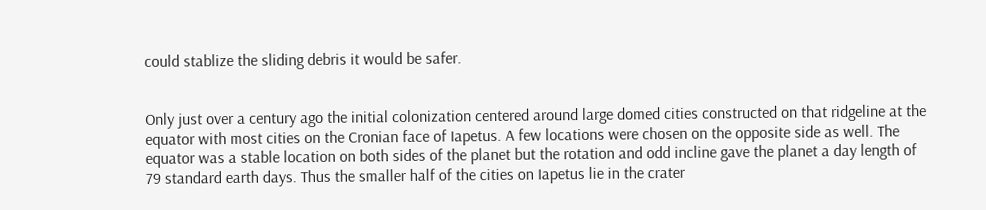could stablize the sliding debris it would be safer.


Only just over a century ago the initial colonization centered around large domed cities constructed on that ridgeline at the equator with most cities on the Cronian face of Iapetus. A few locations were chosen on the opposite side as well. The equator was a stable location on both sides of the planet but the rotation and odd incline gave the planet a day length of 79 standard earth days. Thus the smaller half of the cities on Iapetus lie in the crater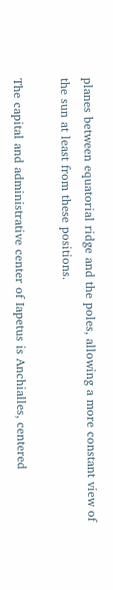planes between equatorial ridge and the poles, allowing a more constant view of the sun at least from these positions.

The capital and administrative center of Iapetus is Anchialles, centered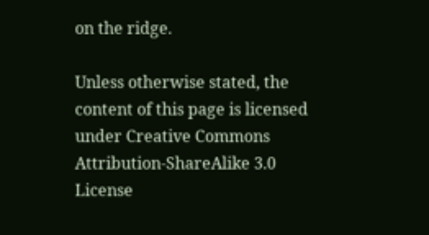on the ridge.

Unless otherwise stated, the content of this page is licensed under Creative Commons Attribution-ShareAlike 3.0 License